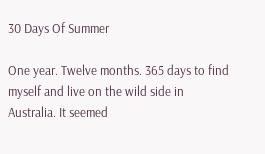30 Days Of Summer

One year. Twelve months. 365 days to find myself and live on the wild side in Australia. It seemed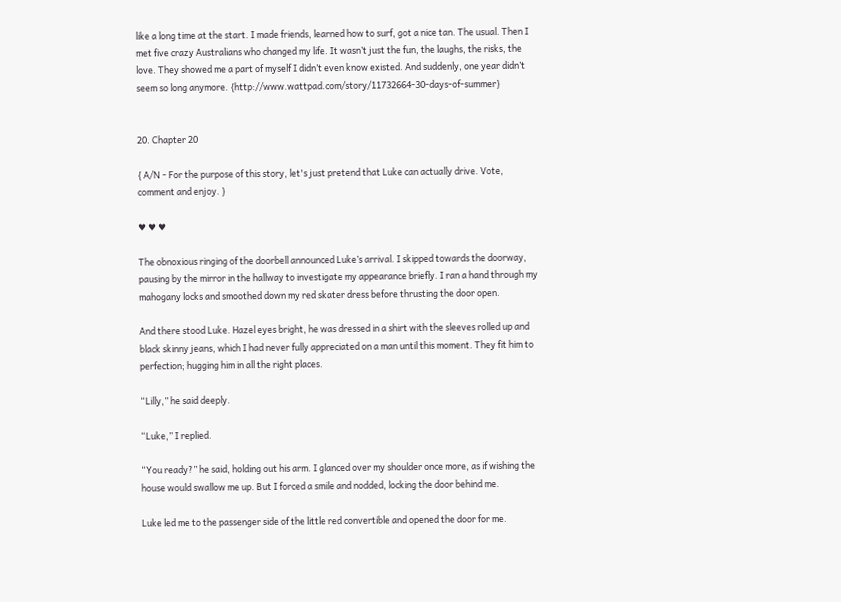like a long time at the start. I made friends, learned how to surf, got a nice tan. The usual. Then I met five crazy Australians who changed my life. It wasn’t just the fun, the laughs, the risks, the love. They showed me a part of myself I didn’t even know existed. And suddenly, one year didn’t seem so long anymore. {http://www.wattpad.com/story/11732664-30-days-of-summer}


20. Chapter 20

{ A/N - For the purpose of this story, let's just pretend that Luke can actually drive. Vote, comment and enjoy. }

♥ ♥ ♥

The obnoxious ringing of the doorbell announced Luke’s arrival. I skipped towards the doorway, pausing by the mirror in the hallway to investigate my appearance briefly. I ran a hand through my mahogany locks and smoothed down my red skater dress before thrusting the door open.

And there stood Luke. Hazel eyes bright, he was dressed in a shirt with the sleeves rolled up and black skinny jeans, which I had never fully appreciated on a man until this moment. They fit him to perfection; hugging him in all the right places.

“Lilly,” he said deeply.

“Luke,” I replied.

“You ready?” he said, holding out his arm. I glanced over my shoulder once more, as if wishing the house would swallow me up. But I forced a smile and nodded, locking the door behind me.

Luke led me to the passenger side of the little red convertible and opened the door for me.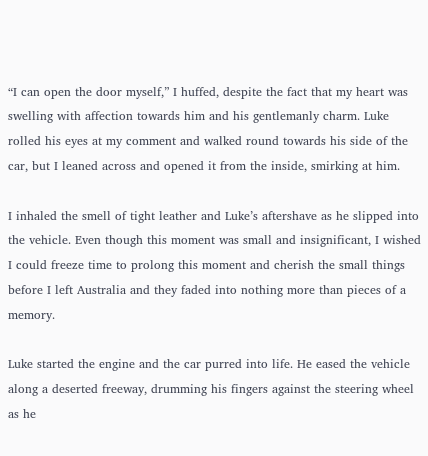“I can open the door myself,” I huffed, despite the fact that my heart was swelling with affection towards him and his gentlemanly charm. Luke rolled his eyes at my comment and walked round towards his side of the car, but I leaned across and opened it from the inside, smirking at him.

I inhaled the smell of tight leather and Luke’s aftershave as he slipped into the vehicle. Even though this moment was small and insignificant, I wished I could freeze time to prolong this moment and cherish the small things before I left Australia and they faded into nothing more than pieces of a memory.

Luke started the engine and the car purred into life. He eased the vehicle along a deserted freeway, drumming his fingers against the steering wheel as he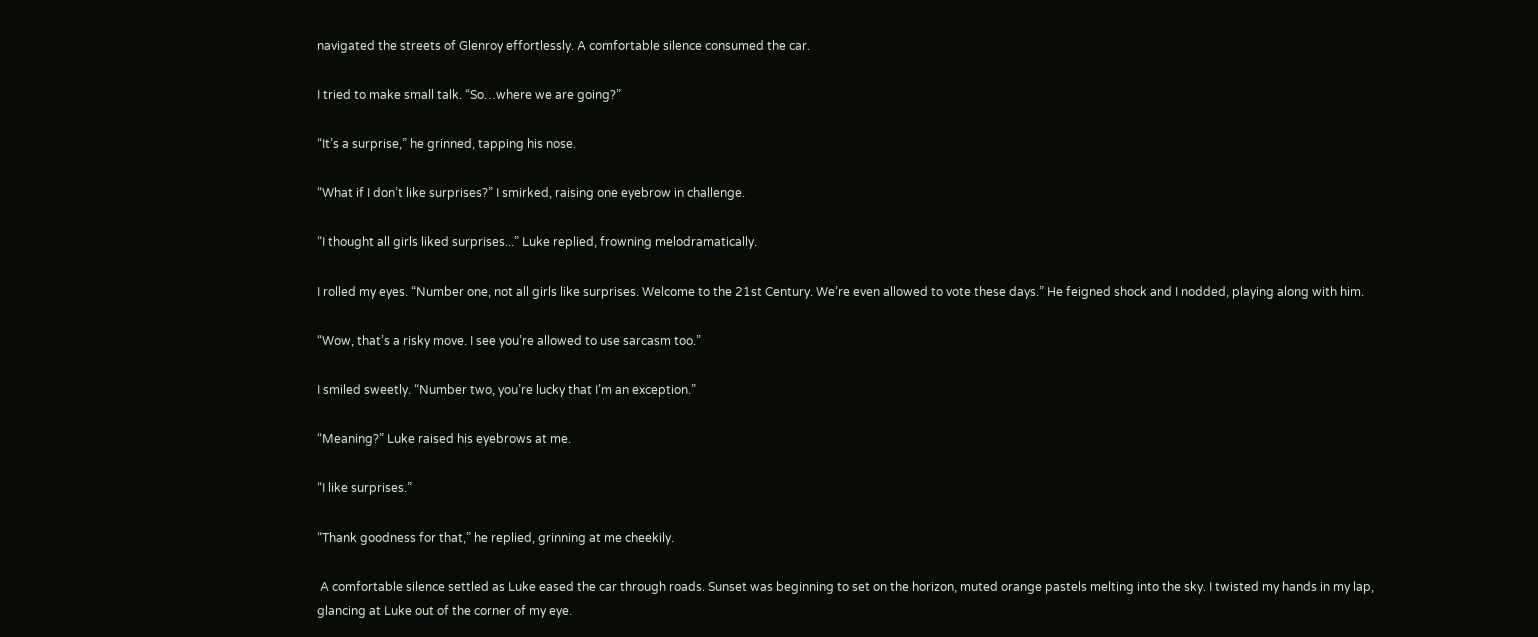navigated the streets of Glenroy effortlessly. A comfortable silence consumed the car.

I tried to make small talk. “So…where we are going?”

“It’s a surprise,” he grinned, tapping his nose.

“What if I don’t like surprises?” I smirked, raising one eyebrow in challenge.

“I thought all girls liked surprises...” Luke replied, frowning melodramatically.

I rolled my eyes. “Number one, not all girls like surprises. Welcome to the 21st Century. We’re even allowed to vote these days.” He feigned shock and I nodded, playing along with him.

“Wow, that’s a risky move. I see you’re allowed to use sarcasm too.”

I smiled sweetly. “Number two, you’re lucky that I’m an exception.”

“Meaning?” Luke raised his eyebrows at me.

“I like surprises.”

“Thank goodness for that,” he replied, grinning at me cheekily.

 A comfortable silence settled as Luke eased the car through roads. Sunset was beginning to set on the horizon, muted orange pastels melting into the sky. I twisted my hands in my lap, glancing at Luke out of the corner of my eye.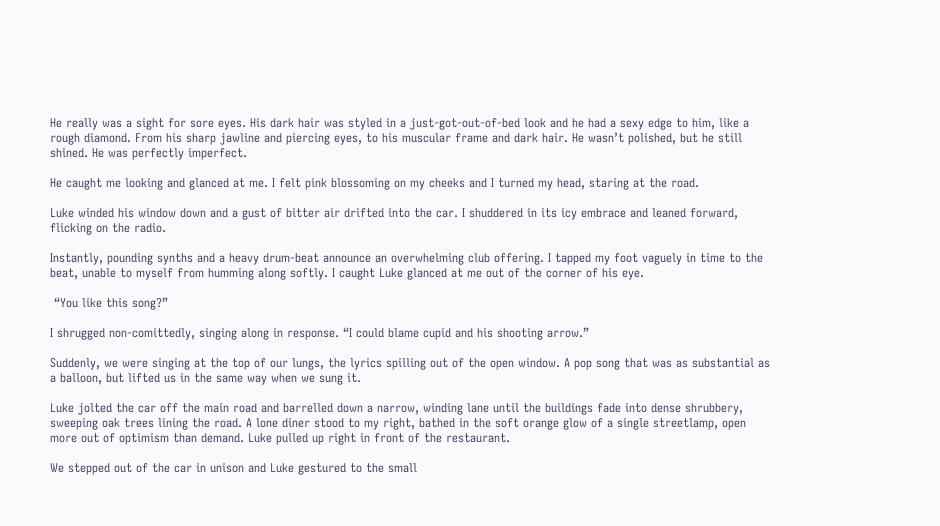He really was a sight for sore eyes. His dark hair was styled in a just-got-out-of-bed look and he had a sexy edge to him, like a rough diamond. From his sharp jawline and piercing eyes, to his muscular frame and dark hair. He wasn’t polished, but he still shined. He was perfectly imperfect.

He caught me looking and glanced at me. I felt pink blossoming on my cheeks and I turned my head, staring at the road.

Luke winded his window down and a gust of bitter air drifted into the car. I shuddered in its icy embrace and leaned forward, flicking on the radio.

Instantly, pounding synths and a heavy drum-beat announce an overwhelming club offering. I tapped my foot vaguely in time to the beat, unable to myself from humming along softly. I caught Luke glanced at me out of the corner of his eye.

 “You like this song?”

I shrugged non-comittedly, singing along in response. “I could blame cupid and his shooting arrow.”

Suddenly, we were singing at the top of our lungs, the lyrics spilling out of the open window. A pop song that was as substantial as a balloon, but lifted us in the same way when we sung it.

Luke jolted the car off the main road and barrelled down a narrow, winding lane until the buildings fade into dense shrubbery, sweeping oak trees lining the road. A lone diner stood to my right, bathed in the soft orange glow of a single streetlamp, open more out of optimism than demand. Luke pulled up right in front of the restaurant.

We stepped out of the car in unison and Luke gestured to the small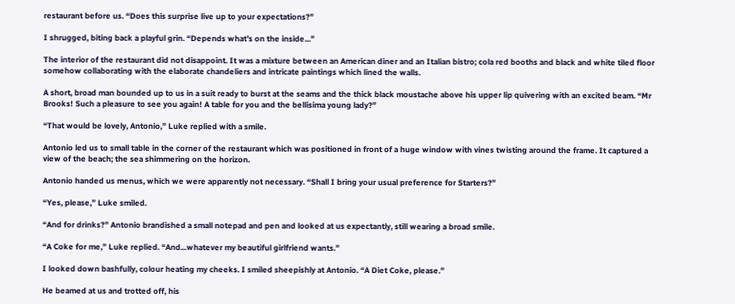restaurant before us. “Does this surprise live up to your expectations?”

I shrugged, biting back a playful grin. “Depends what’s on the inside...”

The interior of the restaurant did not disappoint. It was a mixture between an American diner and an Italian bistro; cola red booths and black and white tiled floor somehow collaborating with the elaborate chandeliers and intricate paintings which lined the walls.

A short, broad man bounded up to us in a suit ready to burst at the seams and the thick black moustache above his upper lip quivering with an excited beam. “Mr Brooks! Such a pleasure to see you again! A table for you and the bellisima young lady?”

“That would be lovely, Antonio,” Luke replied with a smile.

Antonio led us to small table in the corner of the restaurant which was positioned in front of a huge window with vines twisting around the frame. It captured a view of the beach; the sea shimmering on the horizon.

Antonio handed us menus, which we were apparently not necessary. “Shall I bring your usual preference for Starters?”

“Yes, please,” Luke smiled.

“And for drinks?” Antonio brandished a small notepad and pen and looked at us expectantly, still wearing a broad smile.

“A Coke for me,” Luke replied. “And...whatever my beautiful girlfriend wants.”

I looked down bashfully, colour heating my cheeks. I smiled sheepishly at Antonio. “A Diet Coke, please.”

He beamed at us and trotted off, his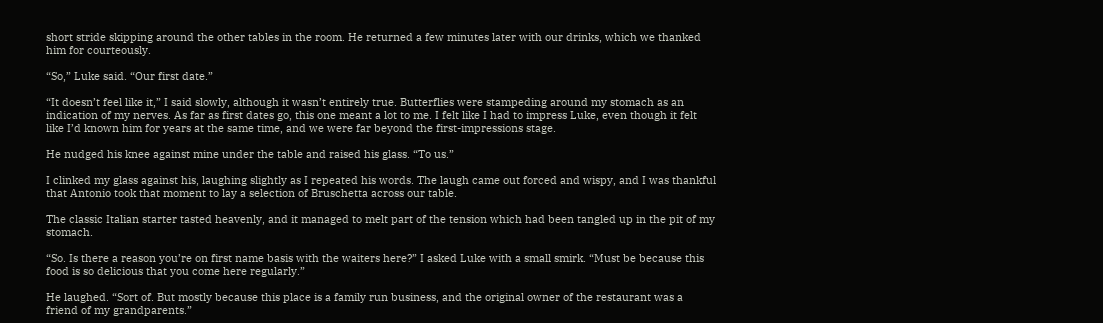short stride skipping around the other tables in the room. He returned a few minutes later with our drinks, which we thanked him for courteously.

“So,” Luke said. “Our first date.”

“It doesn’t feel like it,” I said slowly, although it wasn’t entirely true. Butterflies were stampeding around my stomach as an indication of my nerves. As far as first dates go, this one meant a lot to me. I felt like I had to impress Luke, even though it felt like I’d known him for years at the same time, and we were far beyond the first-impressions stage.

He nudged his knee against mine under the table and raised his glass. “To us.”

I clinked my glass against his, laughing slightly as I repeated his words. The laugh came out forced and wispy, and I was thankful that Antonio took that moment to lay a selection of Bruschetta across our table.

The classic Italian starter tasted heavenly, and it managed to melt part of the tension which had been tangled up in the pit of my stomach.

“So. Is there a reason you’re on first name basis with the waiters here?” I asked Luke with a small smirk. “Must be because this food is so delicious that you come here regularly.”

He laughed. “Sort of. But mostly because this place is a family run business, and the original owner of the restaurant was a friend of my grandparents.”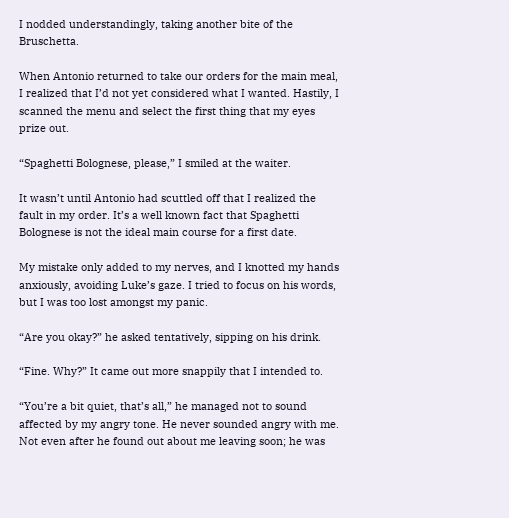I nodded understandingly, taking another bite of the Bruschetta.

When Antonio returned to take our orders for the main meal, I realized that I’d not yet considered what I wanted. Hastily, I scanned the menu and select the first thing that my eyes prize out.

“Spaghetti Bolognese, please,” I smiled at the waiter.

It wasn’t until Antonio had scuttled off that I realized the fault in my order. It’s a well known fact that Spaghetti Bolognese is not the ideal main course for a first date.

My mistake only added to my nerves, and I knotted my hands anxiously, avoiding Luke’s gaze. I tried to focus on his words, but I was too lost amongst my panic.

“Are you okay?” he asked tentatively, sipping on his drink.

“Fine. Why?” It came out more snappily that I intended to.

“You’re a bit quiet, that’s all,” he managed not to sound affected by my angry tone. He never sounded angry with me. Not even after he found out about me leaving soon; he was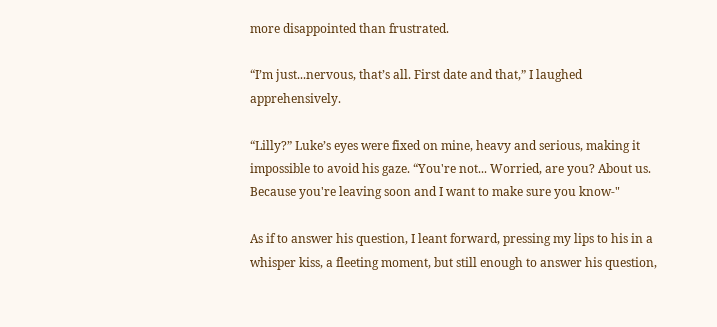more disappointed than frustrated.

“I’m just...nervous, that’s all. First date and that,” I laughed apprehensively.

“Lilly?” Luke’s eyes were fixed on mine, heavy and serious, making it impossible to avoid his gaze. “You're not... Worried, are you? About us. Because you're leaving soon and I want to make sure you know-"

As if to answer his question, I leant forward, pressing my lips to his in a whisper kiss, a fleeting moment, but still enough to answer his question,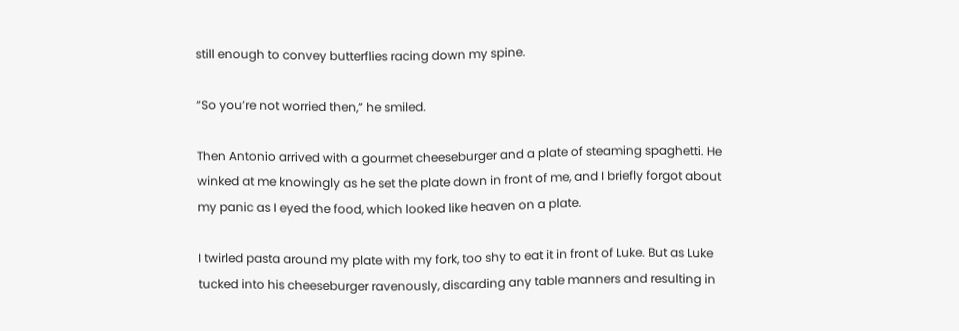still enough to convey butterflies racing down my spine.

“So you’re not worried then,” he smiled.

Then Antonio arrived with a gourmet cheeseburger and a plate of steaming spaghetti. He winked at me knowingly as he set the plate down in front of me, and I briefly forgot about my panic as I eyed the food, which looked like heaven on a plate.

I twirled pasta around my plate with my fork, too shy to eat it in front of Luke. But as Luke tucked into his cheeseburger ravenously, discarding any table manners and resulting in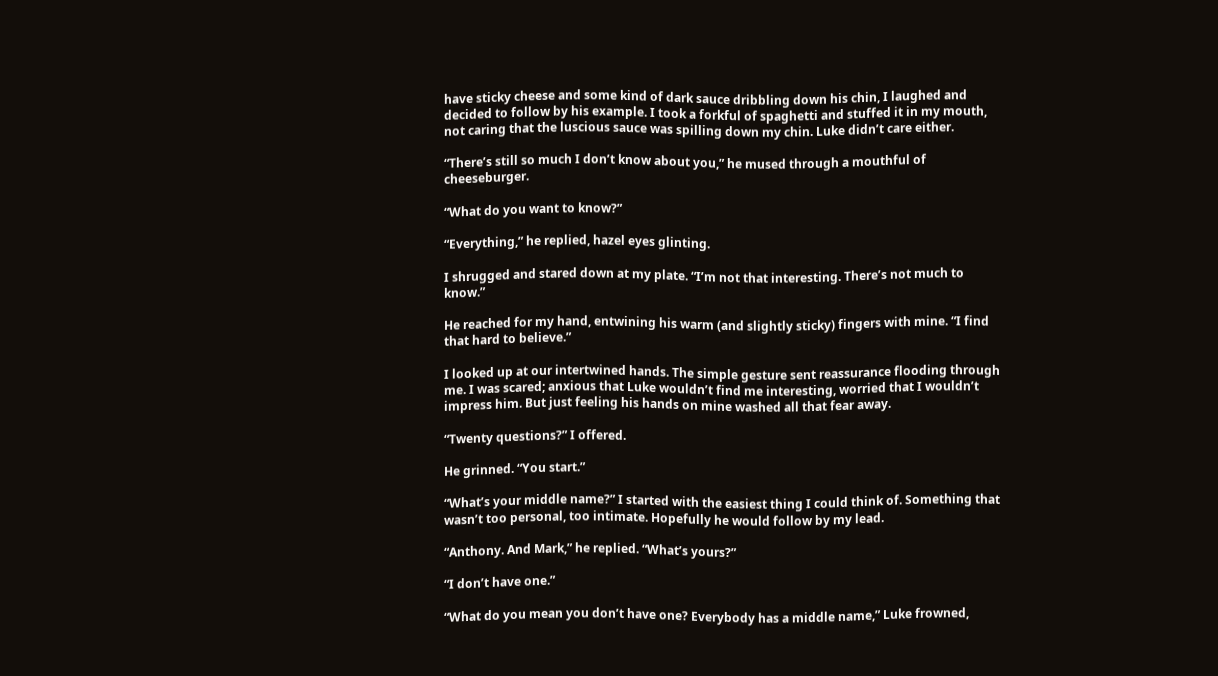have sticky cheese and some kind of dark sauce dribbling down his chin, I laughed and decided to follow by his example. I took a forkful of spaghetti and stuffed it in my mouth, not caring that the luscious sauce was spilling down my chin. Luke didn’t care either.

“There’s still so much I don’t know about you,” he mused through a mouthful of cheeseburger.

“What do you want to know?”

“Everything,” he replied, hazel eyes glinting.

I shrugged and stared down at my plate. “I’m not that interesting. There’s not much to know.”

He reached for my hand, entwining his warm (and slightly sticky) fingers with mine. “I find that hard to believe.”

I looked up at our intertwined hands. The simple gesture sent reassurance flooding through me. I was scared; anxious that Luke wouldn’t find me interesting, worried that I wouldn’t impress him. But just feeling his hands on mine washed all that fear away.

“Twenty questions?” I offered.

He grinned. “You start.”

“What’s your middle name?” I started with the easiest thing I could think of. Something that wasn’t too personal, too intimate. Hopefully he would follow by my lead.

“Anthony. And Mark,” he replied. “What’s yours?”

“I don’t have one.”

“What do you mean you don’t have one? Everybody has a middle name,” Luke frowned,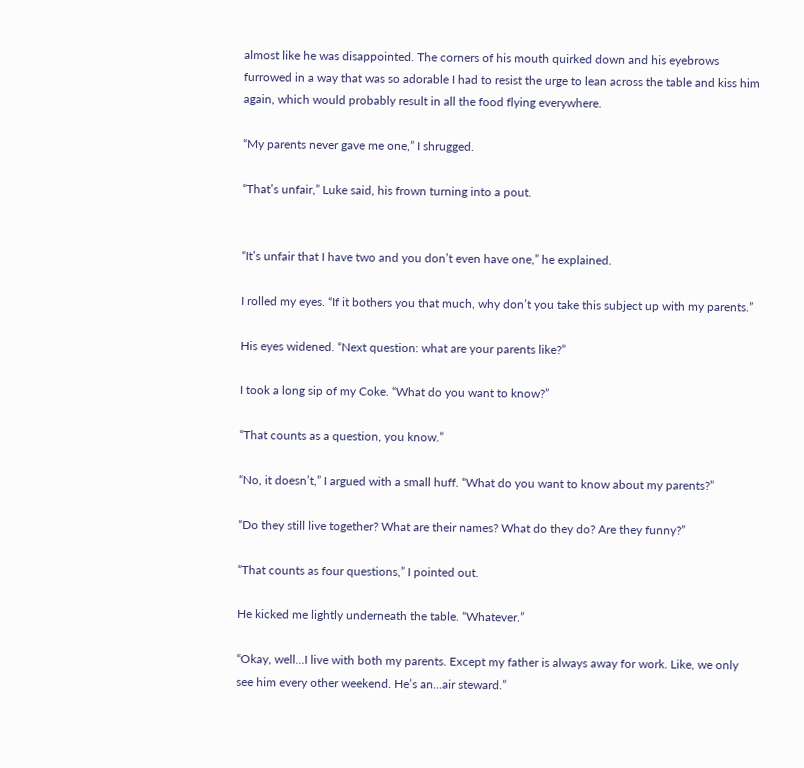almost like he was disappointed. The corners of his mouth quirked down and his eyebrows furrowed in a way that was so adorable I had to resist the urge to lean across the table and kiss him again, which would probably result in all the food flying everywhere.

“My parents never gave me one,” I shrugged.

“That’s unfair,” Luke said, his frown turning into a pout.


“It’s unfair that I have two and you don’t even have one,” he explained.

I rolled my eyes. “If it bothers you that much, why don’t you take this subject up with my parents.”

His eyes widened. “Next question: what are your parents like?”

I took a long sip of my Coke. “What do you want to know?”

“That counts as a question, you know.”

“No, it doesn’t,” I argued with a small huff. “What do you want to know about my parents?”

“Do they still live together? What are their names? What do they do? Are they funny?”

“That counts as four questions,” I pointed out.

He kicked me lightly underneath the table. “Whatever.”

“Okay, well...I live with both my parents. Except my father is always away for work. Like, we only see him every other weekend. He’s an...air steward.”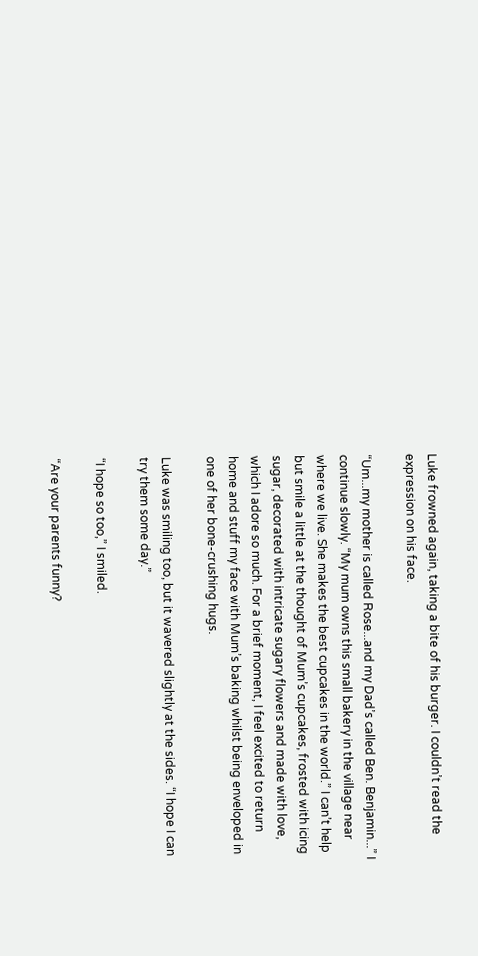Luke frowned again, taking a bite of his burger. I couldn’t read the expression on his face.

“Um...my mother is called Rose...and my Dad’s called Ben. Benjamin...” I continue slowly. “My mum owns this small bakery in the village near where we live. She makes the best cupcakes in the world.” I can’t help but smile a little at the thought of Mum’s cupcakes, frosted with icing sugar, decorated with intricate sugary flowers and made with love, which I adore so much. For a brief moment, I feel excited to return home and stuff my face with Mum’s baking whilst being enveloped in one of her bone-crushing hugs.

Luke was smiling too, but it wavered slightly at the sides. “I hope I can try them some day.”

“I hope so too,” I smiled.

“Are your parents funny?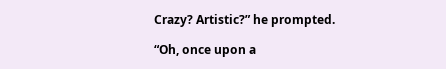Crazy? Artistic?” he prompted.

“Oh, once upon a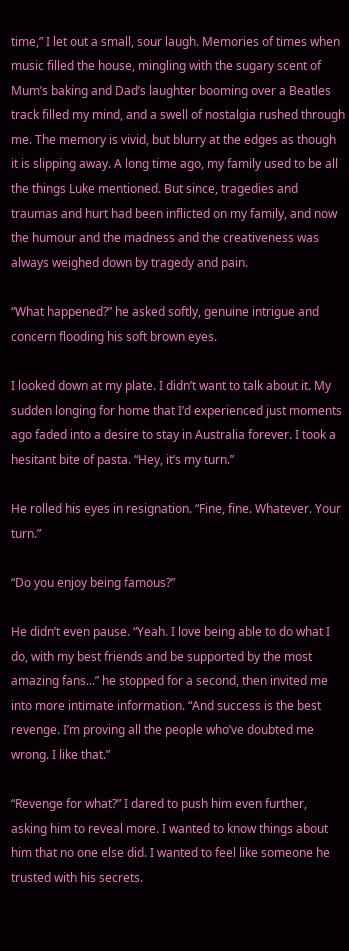time,” I let out a small, sour laugh. Memories of times when music filled the house, mingling with the sugary scent of Mum’s baking and Dad’s laughter booming over a Beatles track filled my mind, and a swell of nostalgia rushed through me. The memory is vivid, but blurry at the edges as though it is slipping away. A long time ago, my family used to be all the things Luke mentioned. But since, tragedies and traumas and hurt had been inflicted on my family, and now the humour and the madness and the creativeness was always weighed down by tragedy and pain.

“What happened?” he asked softly, genuine intrigue and concern flooding his soft brown eyes.

I looked down at my plate. I didn’t want to talk about it. My sudden longing for home that I’d experienced just moments ago faded into a desire to stay in Australia forever. I took a hesitant bite of pasta. “Hey, it’s my turn.”

He rolled his eyes in resignation. “Fine, fine. Whatever. Your turn.”

“Do you enjoy being famous?”

He didn’t even pause. “Yeah. I love being able to do what I do, with my best friends and be supported by the most amazing fans...” he stopped for a second, then invited me into more intimate information. “And success is the best revenge. I’m proving all the people who’ve doubted me wrong. I like that.”

“Revenge for what?” I dared to push him even further, asking him to reveal more. I wanted to know things about him that no one else did. I wanted to feel like someone he trusted with his secrets.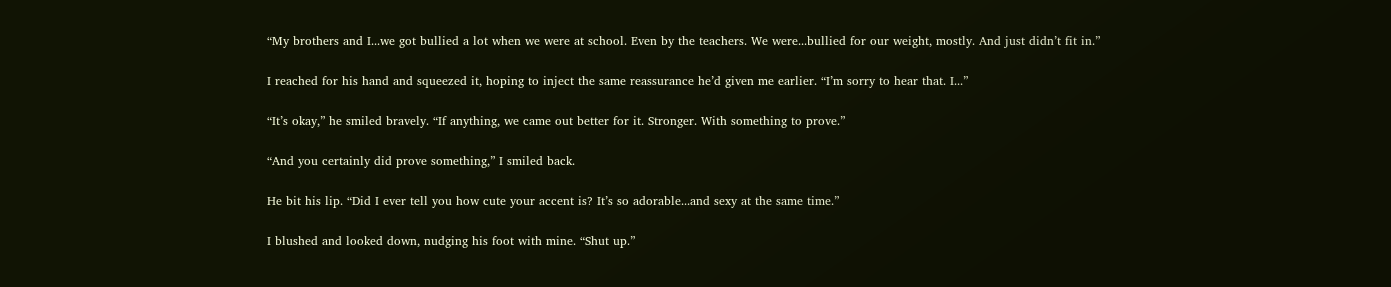“My brothers and I...we got bullied a lot when we were at school. Even by the teachers. We were...bullied for our weight, mostly. And just didn’t fit in.”

I reached for his hand and squeezed it, hoping to inject the same reassurance he’d given me earlier. “I’m sorry to hear that. I...”

“It’s okay,” he smiled bravely. “If anything, we came out better for it. Stronger. With something to prove.”

“And you certainly did prove something,” I smiled back.

He bit his lip. “Did I ever tell you how cute your accent is? It’s so adorable...and sexy at the same time.”

I blushed and looked down, nudging his foot with mine. “Shut up.”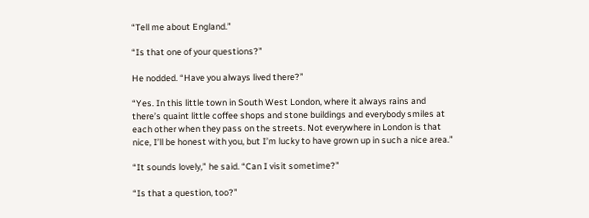“Tell me about England.”

“Is that one of your questions?”

He nodded. “Have you always lived there?”

“Yes. In this little town in South West London, where it always rains and there’s quaint little coffee shops and stone buildings and everybody smiles at each other when they pass on the streets. Not everywhere in London is that nice, I’ll be honest with you, but I’m lucky to have grown up in such a nice area.”

“It sounds lovely,” he said. “Can I visit sometime?”

“Is that a question, too?”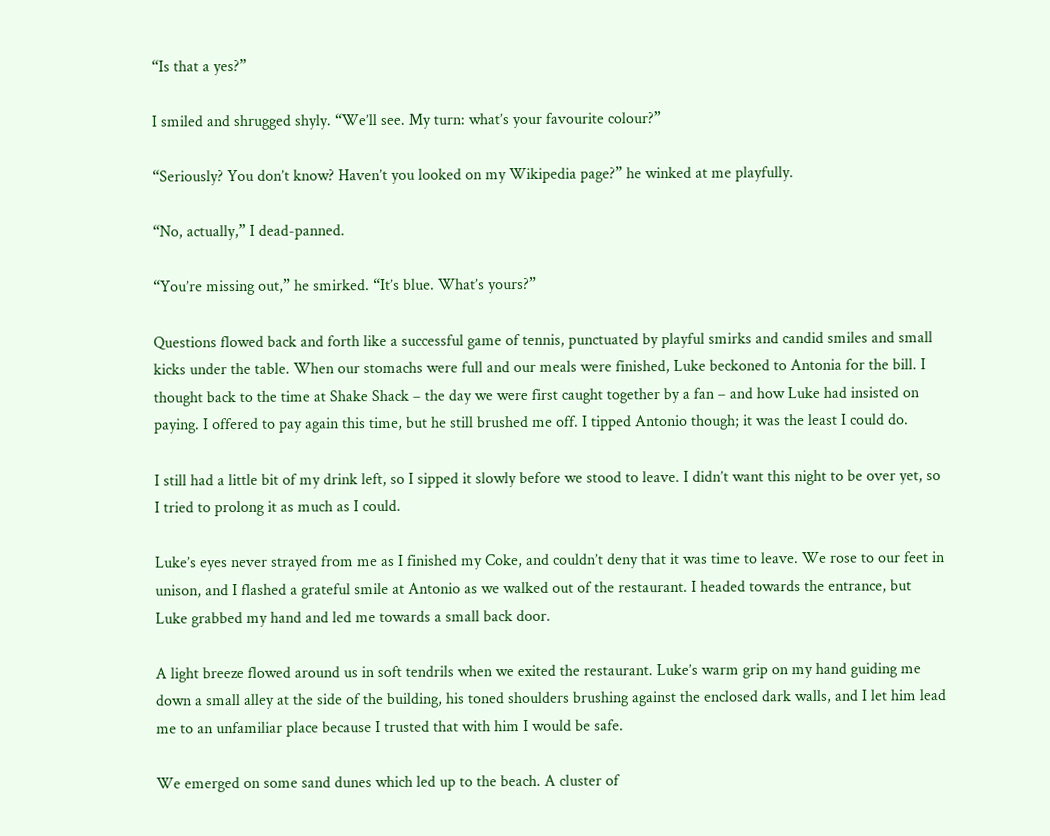“Is that a yes?”

I smiled and shrugged shyly. “We’ll see. My turn: what’s your favourite colour?”

“Seriously? You don’t know? Haven’t you looked on my Wikipedia page?” he winked at me playfully.

“No, actually,” I dead-panned.

“You’re missing out,” he smirked. “It’s blue. What’s yours?”

Questions flowed back and forth like a successful game of tennis, punctuated by playful smirks and candid smiles and small kicks under the table. When our stomachs were full and our meals were finished, Luke beckoned to Antonia for the bill. I thought back to the time at Shake Shack – the day we were first caught together by a fan – and how Luke had insisted on paying. I offered to pay again this time, but he still brushed me off. I tipped Antonio though; it was the least I could do.

I still had a little bit of my drink left, so I sipped it slowly before we stood to leave. I didn’t want this night to be over yet, so I tried to prolong it as much as I could.

Luke’s eyes never strayed from me as I finished my Coke, and couldn’t deny that it was time to leave. We rose to our feet in unison, and I flashed a grateful smile at Antonio as we walked out of the restaurant. I headed towards the entrance, but Luke grabbed my hand and led me towards a small back door.

A light breeze flowed around us in soft tendrils when we exited the restaurant. Luke’s warm grip on my hand guiding me down a small alley at the side of the building, his toned shoulders brushing against the enclosed dark walls, and I let him lead me to an unfamiliar place because I trusted that with him I would be safe.

We emerged on some sand dunes which led up to the beach. A cluster of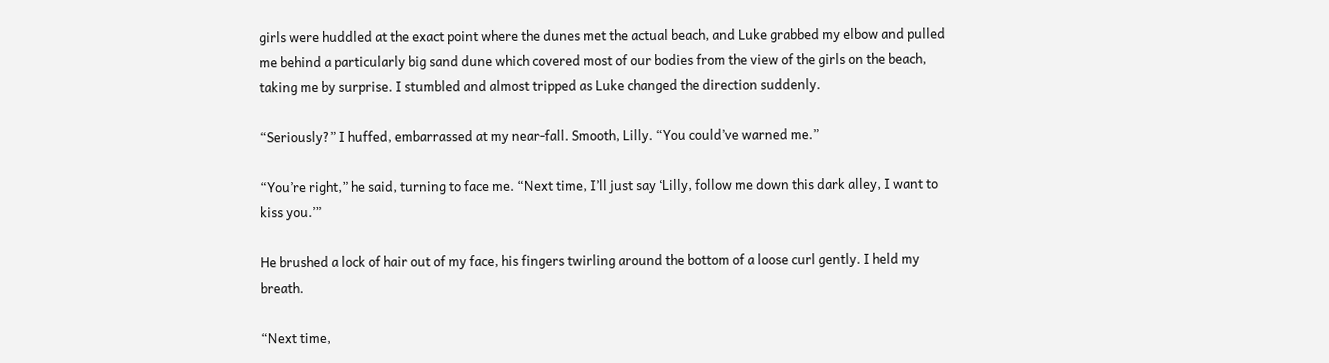girls were huddled at the exact point where the dunes met the actual beach, and Luke grabbed my elbow and pulled me behind a particularly big sand dune which covered most of our bodies from the view of the girls on the beach, taking me by surprise. I stumbled and almost tripped as Luke changed the direction suddenly.

“Seriously?” I huffed, embarrassed at my near-fall. Smooth, Lilly. “You could’ve warned me.”

“You’re right,” he said, turning to face me. “Next time, I’ll just say ‘Lilly, follow me down this dark alley, I want to kiss you.’”

He brushed a lock of hair out of my face, his fingers twirling around the bottom of a loose curl gently. I held my breath.

“Next time,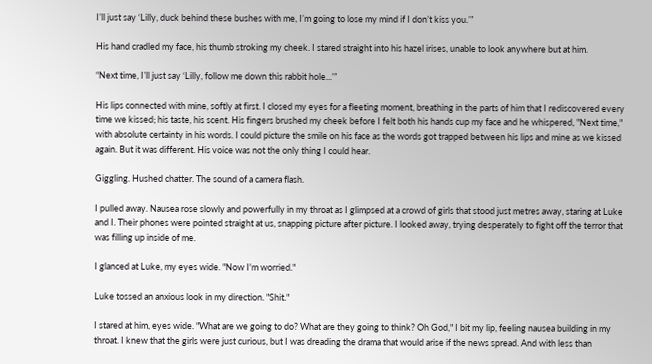I’ll just say ‘Lilly, duck behind these bushes with me, I’m going to lose my mind if I don’t kiss you.’”

His hand cradled my face, his thumb stroking my cheek. I stared straight into his hazel irises, unable to look anywhere but at him.

“Next time, I’ll just say ‘Lilly, follow me down this rabbit hole...’”

His lips connected with mine, softly at first. I closed my eyes for a fleeting moment, breathing in the parts of him that I rediscovered every time we kissed; his taste, his scent. His fingers brushed my cheek before I felt both his hands cup my face and he whispered, "Next time," with absolute certainty in his words. I could picture the smile on his face as the words got trapped between his lips and mine as we kissed again. But it was different. His voice was not the only thing I could hear.

Giggling. Hushed chatter. The sound of a camera flash.

I pulled away. Nausea rose slowly and powerfully in my throat as I glimpsed at a crowd of girls that stood just metres away, staring at Luke and I. Their phones were pointed straight at us, snapping picture after picture. I looked away, trying desperately to fight off the terror that was filling up inside of me.

I glanced at Luke, my eyes wide. "Now I'm worried."

Luke tossed an anxious look in my direction. "Shit."

I stared at him, eyes wide. "What are we going to do? What are they going to think? Oh God," I bit my lip, feeling nausea building in my throat. I knew that the girls were just curious, but I was dreading the drama that would arise if the news spread. And with less than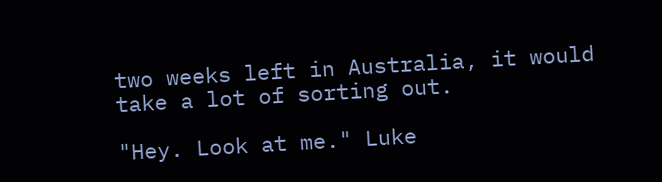two weeks left in Australia, it would take a lot of sorting out.

"Hey. Look at me." Luke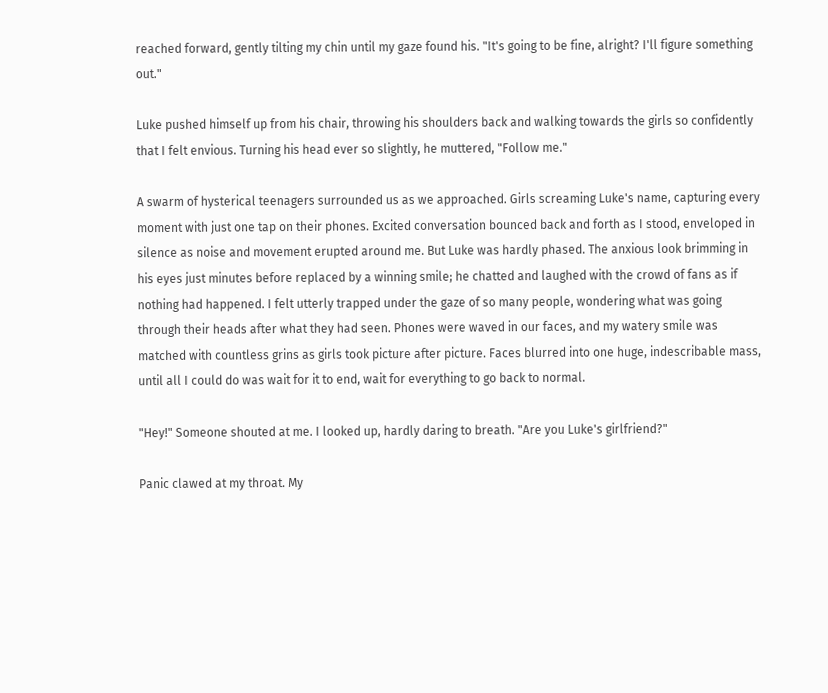reached forward, gently tilting my chin until my gaze found his. "It's going to be fine, alright? I'll figure something out."

Luke pushed himself up from his chair, throwing his shoulders back and walking towards the girls so confidently that I felt envious. Turning his head ever so slightly, he muttered, "Follow me."

A swarm of hysterical teenagers surrounded us as we approached. Girls screaming Luke's name, capturing every moment with just one tap on their phones. Excited conversation bounced back and forth as I stood, enveloped in silence as noise and movement erupted around me. But Luke was hardly phased. The anxious look brimming in his eyes just minutes before replaced by a winning smile; he chatted and laughed with the crowd of fans as if nothing had happened. I felt utterly trapped under the gaze of so many people, wondering what was going through their heads after what they had seen. Phones were waved in our faces, and my watery smile was matched with countless grins as girls took picture after picture. Faces blurred into one huge, indescribable mass, until all I could do was wait for it to end, wait for everything to go back to normal.

"Hey!" Someone shouted at me. I looked up, hardly daring to breath. "Are you Luke's girlfriend?"

Panic clawed at my throat. My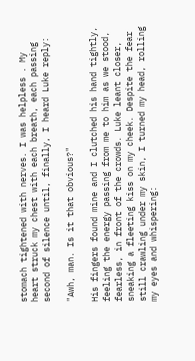stomach tightened with nerves. I was helpless . My heart struck my chest with each breath, each passing second of silence until, finally, I heard Luke reply:

"Awh, man. Is it that obvious?"

His fingers found mine and I clutched his hand tightly, feeling the energy passing from me to him as we stood, fearless, in front of the crowds. Luke leant closer, sneaking a fleeting kiss on my cheek. Despite the fear still crawling under my skin, I turned my head, rolling my eyes and whispering: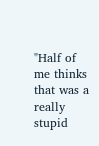"Half of me thinks that was a really stupid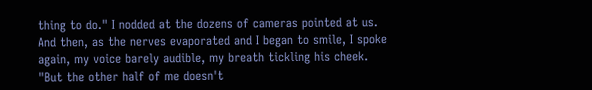thing to do." I nodded at the dozens of cameras pointed at us. And then, as the nerves evaporated and I began to smile, I spoke again, my voice barely audible, my breath tickling his cheek. "But the other half of me doesn't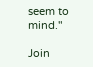seem to mind."

Join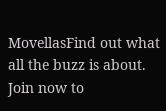MovellasFind out what all the buzz is about. Join now to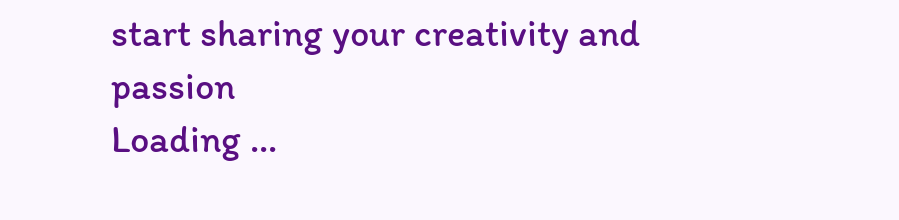start sharing your creativity and passion
Loading ...